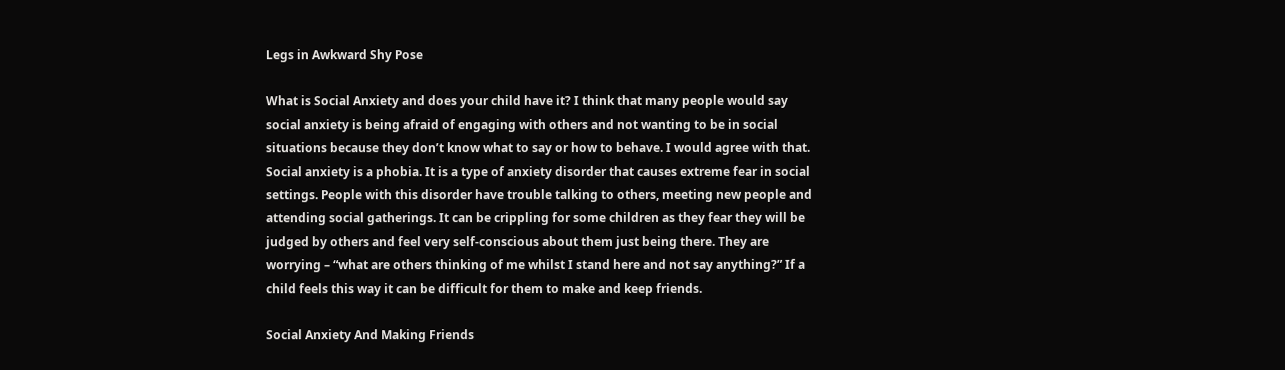Legs in Awkward Shy Pose

What is Social Anxiety and does your child have it? I think that many people would say social anxiety is being afraid of engaging with others and not wanting to be in social situations because they don’t know what to say or how to behave. I would agree with that. Social anxiety is a phobia. It is a type of anxiety disorder that causes extreme fear in social settings. People with this disorder have trouble talking to others, meeting new people and attending social gatherings. It can be crippling for some children as they fear they will be judged by others and feel very self-conscious about them just being there. They are worrying – “what are others thinking of me whilst I stand here and not say anything?” If a child feels this way it can be difficult for them to make and keep friends.

Social Anxiety And Making Friends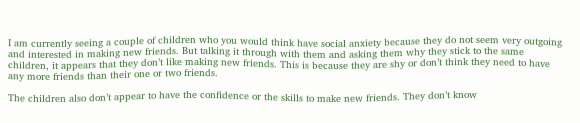I am currently seeing a couple of children who you would think have social anxiety because they do not seem very outgoing and interested in making new friends. But talking it through with them and asking them why they stick to the same children, it appears that they don’t like making new friends. This is because they are shy or don’t think they need to have any more friends than their one or two friends.

The children also don’t appear to have the confidence or the skills to make new friends. They don’t know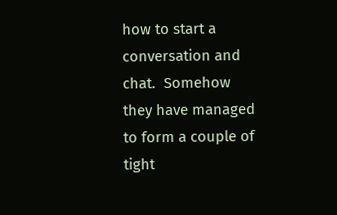how to start a conversation and chat.  Somehow they have managed to form a couple of tight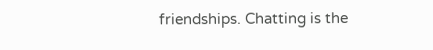friendships. Chatting is the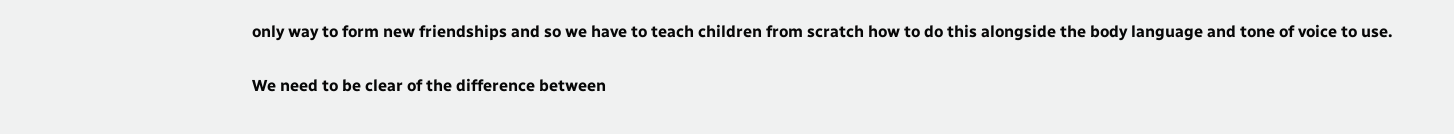only way to form new friendships and so we have to teach children from scratch how to do this alongside the body language and tone of voice to use.

We need to be clear of the difference between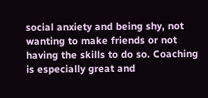social anxiety and being shy, not wanting to make friends or not having the skills to do so. Coaching is especially great and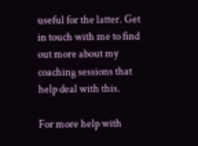useful for the latter. Get in touch with me to find out more about my coaching sessions that help deal with this.

For more help with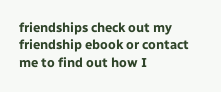friendships check out my friendship ebook or contact me to find out how I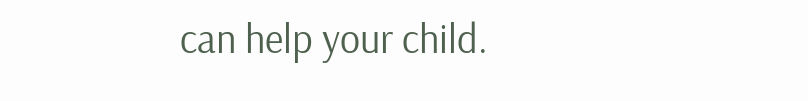can help your child.